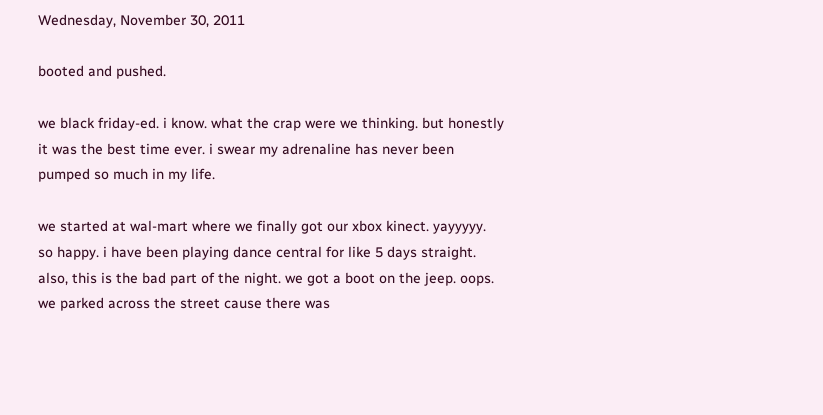Wednesday, November 30, 2011

booted and pushed.

we black friday-ed. i know. what the crap were we thinking. but honestly it was the best time ever. i swear my adrenaline has never been pumped so much in my life.

we started at wal-mart where we finally got our xbox kinect. yayyyyy. so happy. i have been playing dance central for like 5 days straight. also, this is the bad part of the night. we got a boot on the jeep. oops. we parked across the street cause there was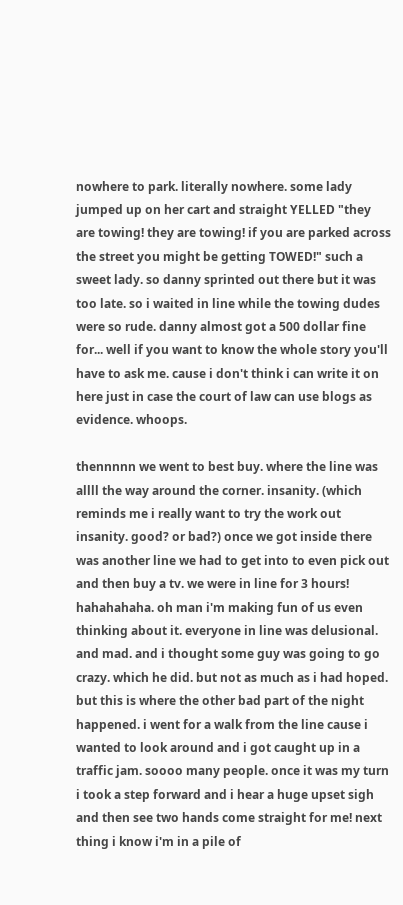nowhere to park. literally nowhere. some lady jumped up on her cart and straight YELLED "they are towing! they are towing! if you are parked across the street you might be getting TOWED!" such a sweet lady. so danny sprinted out there but it was too late. so i waited in line while the towing dudes were so rude. danny almost got a 500 dollar fine for... well if you want to know the whole story you'll have to ask me. cause i don't think i can write it on here just in case the court of law can use blogs as evidence. whoops.

thennnnn we went to best buy. where the line was allll the way around the corner. insanity. (which reminds me i really want to try the work out insanity. good? or bad?) once we got inside there was another line we had to get into to even pick out and then buy a tv. we were in line for 3 hours! hahahahaha. oh man i'm making fun of us even thinking about it. everyone in line was delusional. and mad. and i thought some guy was going to go crazy. which he did. but not as much as i had hoped. but this is where the other bad part of the night happened. i went for a walk from the line cause i wanted to look around and i got caught up in a traffic jam. soooo many people. once it was my turn i took a step forward and i hear a huge upset sigh and then see two hands come straight for me! next thing i know i'm in a pile of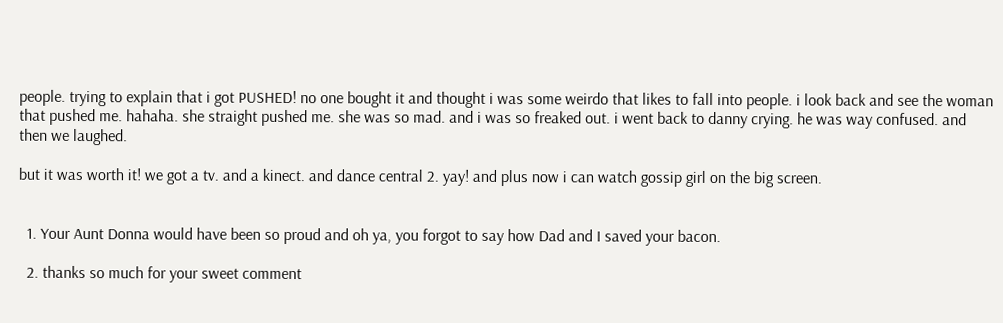people. trying to explain that i got PUSHED! no one bought it and thought i was some weirdo that likes to fall into people. i look back and see the woman that pushed me. hahaha. she straight pushed me. she was so mad. and i was so freaked out. i went back to danny crying. he was way confused. and then we laughed.

but it was worth it! we got a tv. and a kinect. and dance central 2. yay! and plus now i can watch gossip girl on the big screen.


  1. Your Aunt Donna would have been so proud and oh ya, you forgot to say how Dad and I saved your bacon.

  2. thanks so much for your sweet comment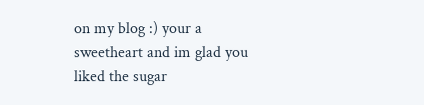on my blog :) your a sweetheart and im glad you liked the sugar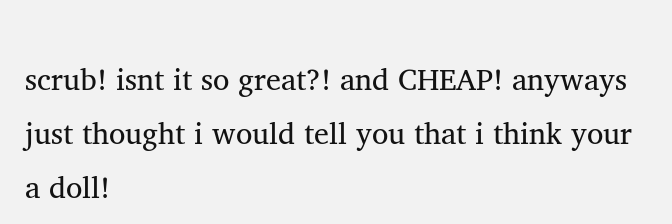scrub! isnt it so great?! and CHEAP! anyways just thought i would tell you that i think your a doll!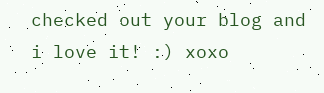checked out your blog and i love it! :) xoxo